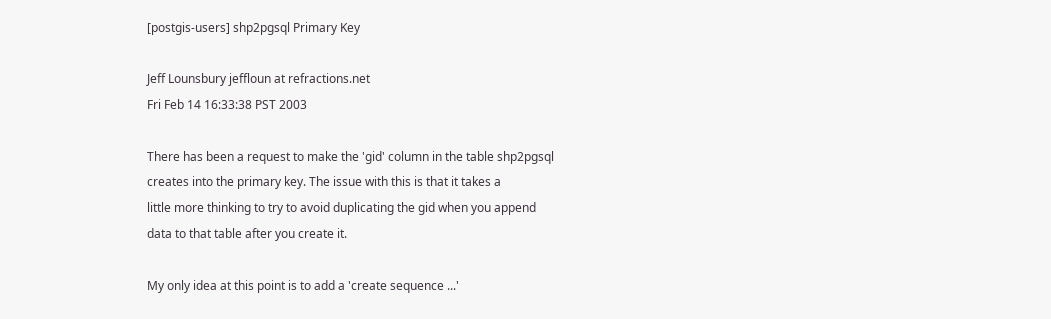[postgis-users] shp2pgsql Primary Key

Jeff Lounsbury jeffloun at refractions.net
Fri Feb 14 16:33:38 PST 2003

There has been a request to make the 'gid' column in the table shp2pgsql
creates into the primary key. The issue with this is that it takes a
little more thinking to try to avoid duplicating the gid when you append
data to that table after you create it.

My only idea at this point is to add a 'create sequence ...'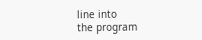line into
the program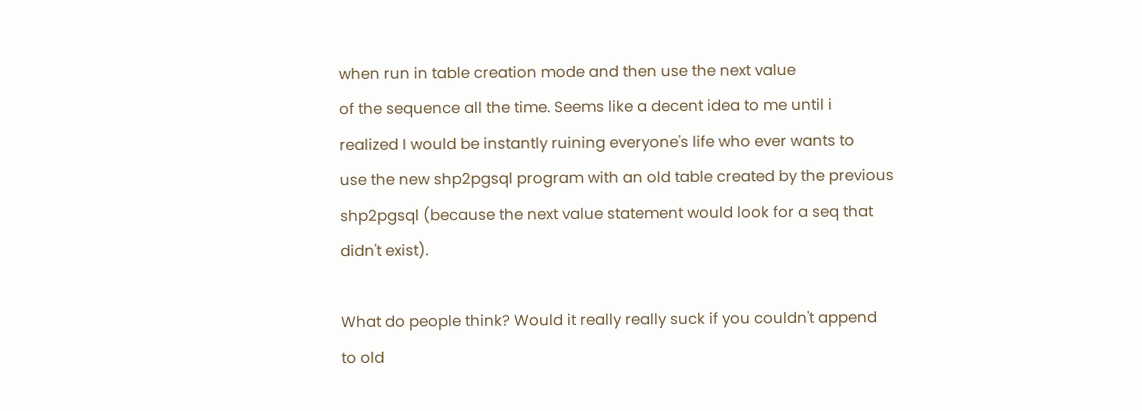when run in table creation mode and then use the next value
of the sequence all the time. Seems like a decent idea to me until i
realized I would be instantly ruining everyone's life who ever wants to
use the new shp2pgsql program with an old table created by the previous
shp2pgsql (because the next value statement would look for a seq that
didn't exist).

What do people think? Would it really really suck if you couldn't append
to old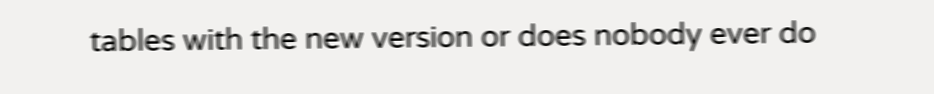tables with the new version or does nobody ever do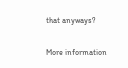that anyways?

More information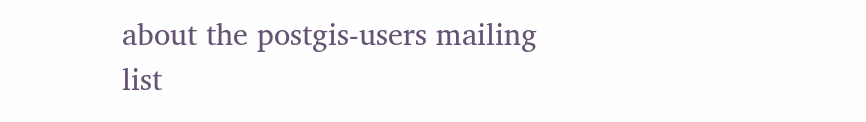about the postgis-users mailing list